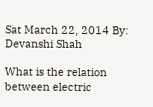Sat March 22, 2014 By: Devanshi Shah

What is the relation between electric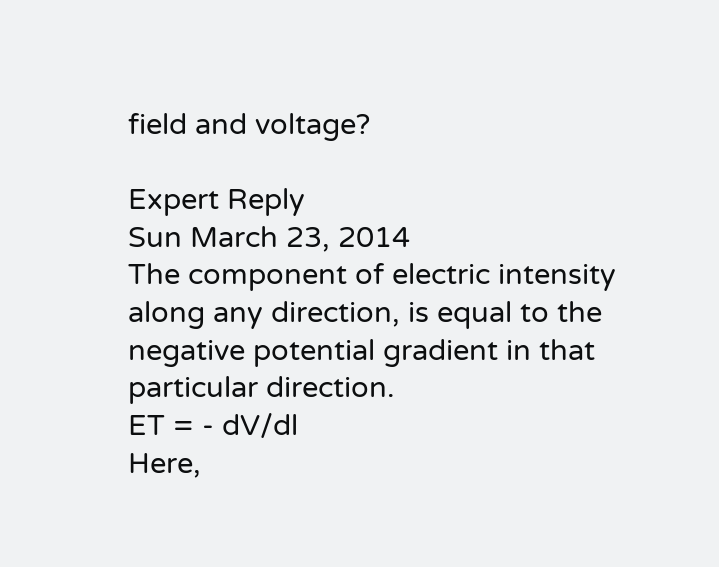field and voltage?

Expert Reply
Sun March 23, 2014
The component of electric intensity along any direction, is equal to the negative potential gradient in that particular direction.
ET = - dV/dl
Here,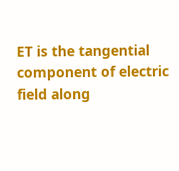ET is the tangential component of electric field along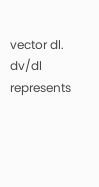vector dl.
dv/dl represents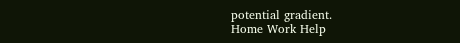potential gradient.
Home Work Help